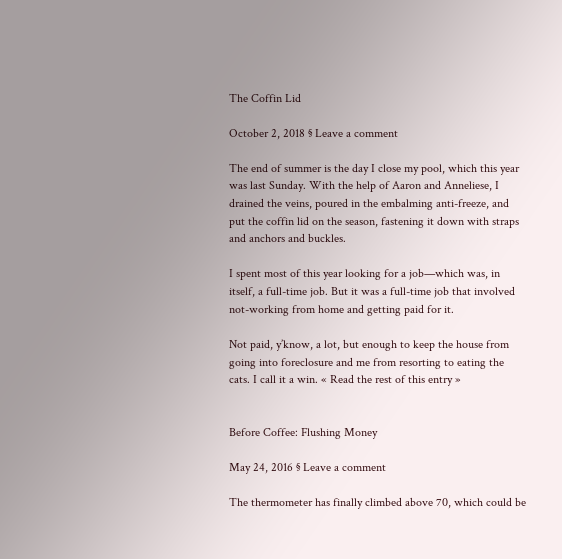The Coffin Lid

October 2, 2018 § Leave a comment

The end of summer is the day I close my pool, which this year was last Sunday. With the help of Aaron and Anneliese, I drained the veins, poured in the embalming anti-freeze, and put the coffin lid on the season, fastening it down with straps and anchors and buckles.

I spent most of this year looking for a job—which was, in itself, a full-time job. But it was a full-time job that involved not-working from home and getting paid for it.

Not paid, y’know, a lot, but enough to keep the house from going into foreclosure and me from resorting to eating the cats. I call it a win. « Read the rest of this entry »


Before Coffee: Flushing Money

May 24, 2016 § Leave a comment

The thermometer has finally climbed above 70, which could be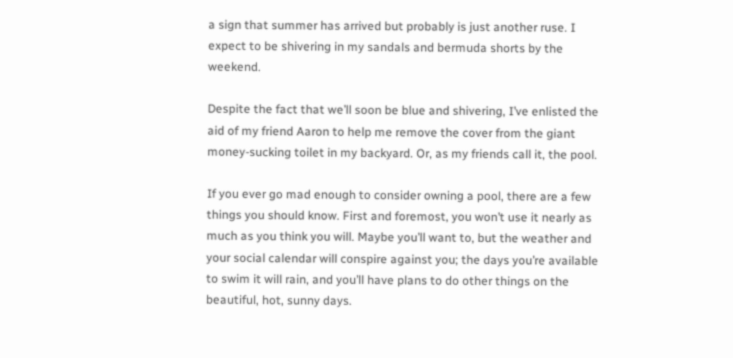a sign that summer has arrived but probably is just another ruse. I expect to be shivering in my sandals and bermuda shorts by the weekend.

Despite the fact that we’ll soon be blue and shivering, I’ve enlisted the aid of my friend Aaron to help me remove the cover from the giant money-sucking toilet in my backyard. Or, as my friends call it, the pool.

If you ever go mad enough to consider owning a pool, there are a few things you should know. First and foremost, you won’t use it nearly as much as you think you will. Maybe you’ll want to, but the weather and your social calendar will conspire against you; the days you’re available to swim it will rain, and you’ll have plans to do other things on the beautiful, hot, sunny days.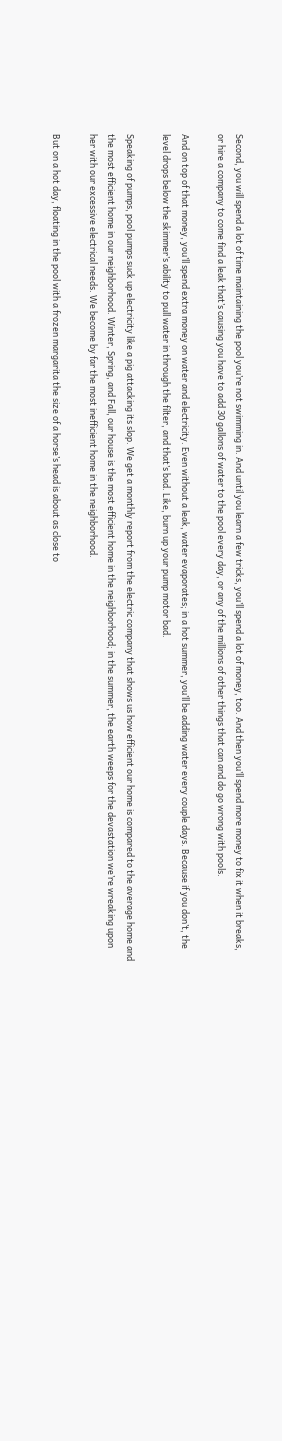Second, you will spend a lot of time maintaining the pool you’re not swimming in. And until you learn a few tricks, you’ll spend a lot of money, too. And then you’ll spend more money to fix it when it breaks, or hire a company to come find a leak that’s causing you have to add 30 gallons of water to the pool every day, or any of the millions of other things that can and do go wrong with pools.

And on top of that money, you’ll spend extra money on water and electricity. Even without a leak, water evaporates; in a hot summer, you’ll be adding water every couple days. Because if you don’t, the level drops below the skimmer’s ability to pull water in through the filter, and that’s bad. Like, burn up your pump motor bad.

Speaking of pumps, pool pumps suck up electricity like a pig attacking its slop. We get a monthly report from the electric company that shows us how efficient our home is compared to the average home and the most efficient home in our neighborhood. Winter, Spring, and Fall, our house is the most efficient home in the neighborhood; in the summer, the earth weeps for the devastation we’re wreaking upon her with our excessive electrical needs. We become by far the most inefficient home in the neighborhood.

But on a hot day, floating in the pool with a frozen margarita the size of a horse’s head is about as close to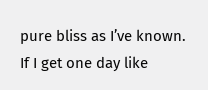pure bliss as I’ve known. If I get one day like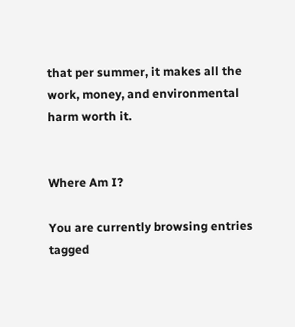that per summer, it makes all the work, money, and environmental harm worth it.


Where Am I?

You are currently browsing entries tagged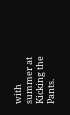with summer at Kicking the Pants.